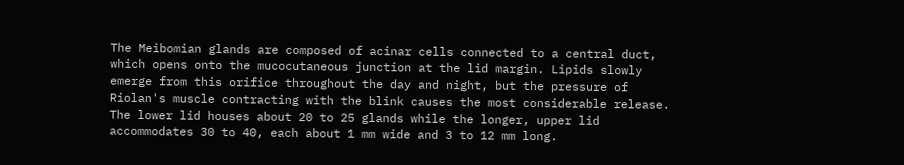The Meibomian glands are composed of acinar cells connected to a central duct, which opens onto the mucocutaneous junction at the lid margin. Lipids slowly emerge from this orifice throughout the day and night, but the pressure of Riolan's muscle contracting with the blink causes the most considerable release. The lower lid houses about 20 to 25 glands while the longer, upper lid accommodates 30 to 40, each about 1 mm wide and 3 to 12 mm long.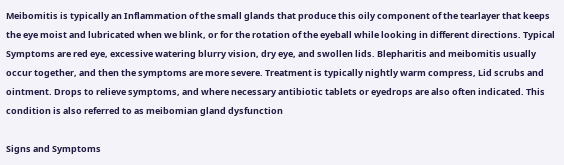Meibomitis is typically an Inflammation of the small glands that produce this oily component of the tearlayer that keeps the eye moist and lubricated when we blink, or for the rotation of the eyeball while looking in different directions. Typical Symptoms are red eye, excessive watering blurry vision, dry eye, and swollen lids. Blepharitis and meibomitis usually occur together, and then the symptoms are more severe. Treatment is typically nightly warm compress, Lid scrubs and ointment. Drops to relieve symptoms, and where necessary antibiotic tablets or eyedrops are also often indicated. This condition is also referred to as meibomian gland dysfunction

Signs and Symptoms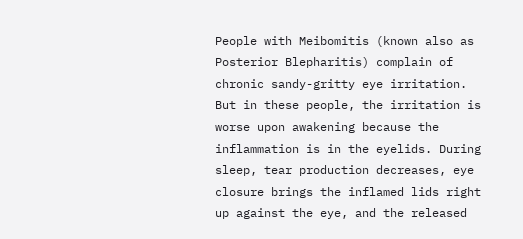People with Meibomitis (known also as Posterior Blepharitis) complain of chronic sandy-gritty eye irritation. But in these people, the irritation is worse upon awakening because the inflammation is in the eyelids. During sleep, tear production decreases, eye closure brings the inflamed lids right up against the eye, and the released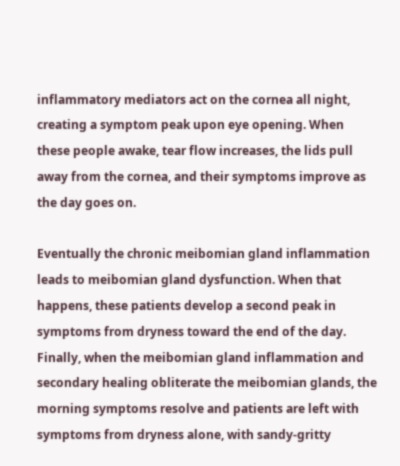inflammatory mediators act on the cornea all night, creating a symptom peak upon eye opening. When these people awake, tear flow increases, the lids pull away from the cornea, and their symptoms improve as the day goes on.

Eventually the chronic meibomian gland inflammation leads to meibomian gland dysfunction. When that happens, these patients develop a second peak in symptoms from dryness toward the end of the day. Finally, when the meibomian gland inflammation and secondary healing obliterate the meibomian glands, the morning symptoms resolve and patients are left with symptoms from dryness alone, with sandy-gritty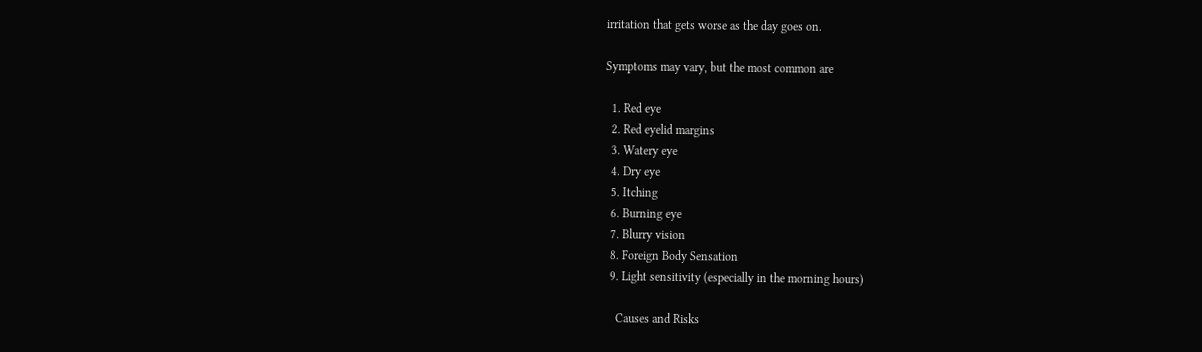irritation that gets worse as the day goes on.

Symptoms may vary, but the most common are

  1. Red eye
  2. Red eyelid margins
  3. Watery eye
  4. Dry eye
  5. Itching
  6. Burning eye
  7. Blurry vision
  8. Foreign Body Sensation
  9. Light sensitivity (especially in the morning hours)

    Causes and Risks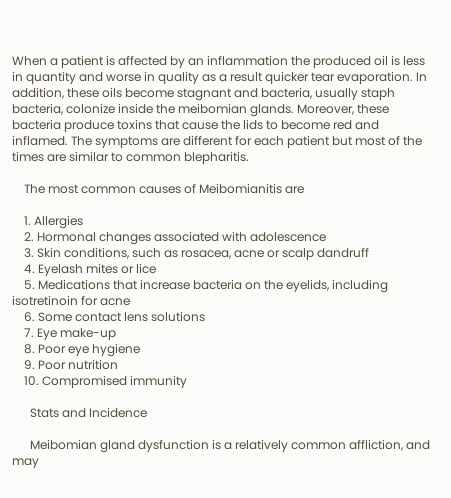When a patient is affected by an inflammation the produced oil is less in quantity and worse in quality as a result quicker tear evaporation. In addition, these oils become stagnant and bacteria, usually staph bacteria, colonize inside the meibomian glands. Moreover, these bacteria produce toxins that cause the lids to become red and inflamed. The symptoms are different for each patient but most of the times are similar to common blepharitis.

    The most common causes of Meibomianitis are

    1. Allergies
    2. Hormonal changes associated with adolescence
    3. Skin conditions, such as rosacea, acne or scalp dandruff
    4. Eyelash mites or lice
    5. Medications that increase bacteria on the eyelids, including isotretinoin for acne
    6. Some contact lens solutions
    7. Eye make-up
    8. Poor eye hygiene
    9. Poor nutrition
    10. Compromised immunity

      Stats and Incidence

      Meibomian gland dysfunction is a relatively common affliction, and may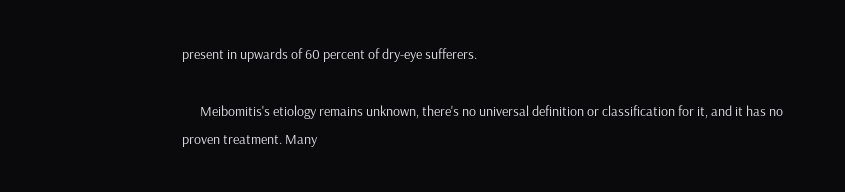present in upwards of 60 percent of dry-eye sufferers.

      Meibomitis's etiology remains unknown, there's no universal definition or classification for it, and it has no proven treatment. Many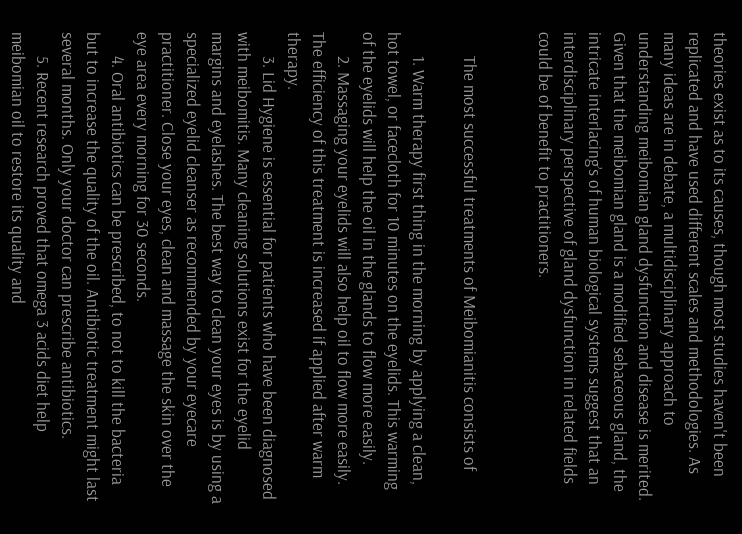theories exist as to its causes, though most studies haven't been replicated and have used different scales and methodologies. As many ideas are in debate, a multidisciplinary approach to understanding meibomian gland dysfunction and disease is merited. Given that the meibomian gland is a modified sebaceous gland, the intricate interlacing’s of human biological systems suggest that an interdisciplinary perspective of gland dysfunction in related fields could be of benefit to practitioners.


      The most successful treatments of Meibomianitis consists of

      1. Warm therapy first thing in the morning by applying a clean, hot towel, or facecloth for 10 minutes on the eyelids. This warming of the eyelids will help the oil in the glands to flow more easily.
      2. Massaging your eyelids will also help oil to flow more easily. The efficiency of this treatment is increased if applied after warm therapy.
      3. Lid Hygiene is essential for patients who have been diagnosed with meibomitis. Many cleaning solutions exist for the eyelid margins and eyelashes. The best way to clean your eyes is by using a specialized eyelid cleanser as recommended by your eyecare practitioner. Close your eyes, clean and massage the skin over the eye area every morning for 30 seconds.
      4. Oral antibiotics can be prescribed, to not to kill the bacteria but to increase the quality of the oil. Antibiotic treatment might last several months. Only your doctor can prescribe antibiotics.
      5. Recent research proved that omega 3 acids diet help meibomian oil to restore its quality and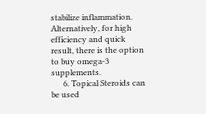stabilize inflammation. Alternatively, for high efficiency and quick result, there is the option to buy omega-3 supplements.
      6. Topical Steroids can be used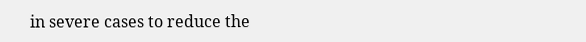in severe cases to reduce the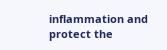inflammation and protect the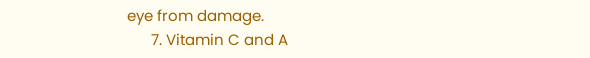eye from damage.
      7. Vitamin C and A